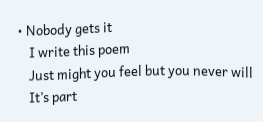• Nobody gets it
    I write this poem
    Just might you feel but you never will
    It’s part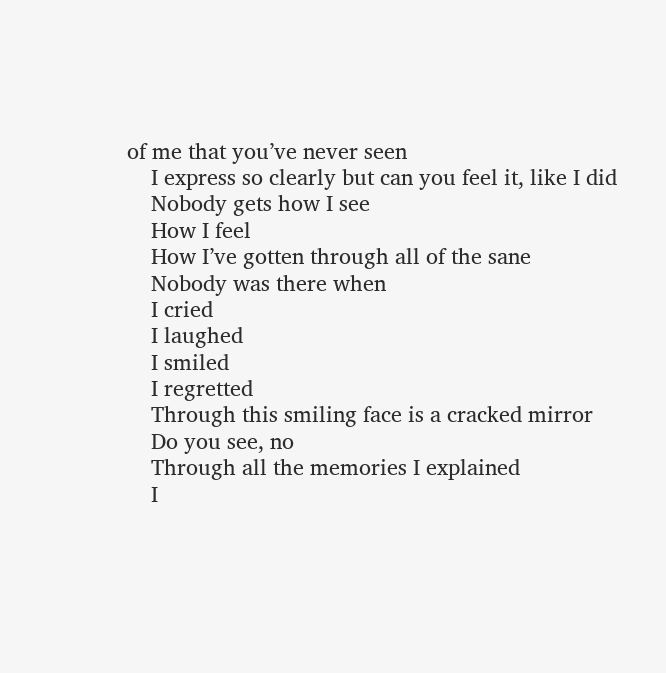of me that you’ve never seen
    I express so clearly but can you feel it, like I did
    Nobody gets how I see
    How I feel
    How I’ve gotten through all of the sane
    Nobody was there when
    I cried
    I laughed
    I smiled
    I regretted
    Through this smiling face is a cracked mirror
    Do you see, no
    Through all the memories I explained
    I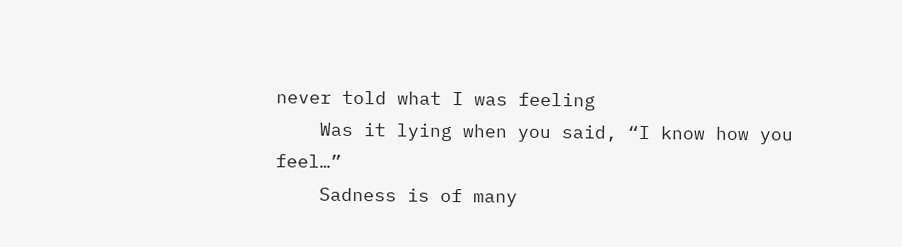never told what I was feeling
    Was it lying when you said, “I know how you feel…”
    Sadness is of many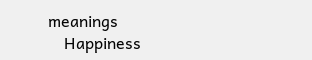meanings
    Happiness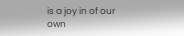is a joy in of our own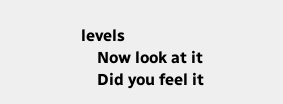levels
    Now look at it
    Did you feel it